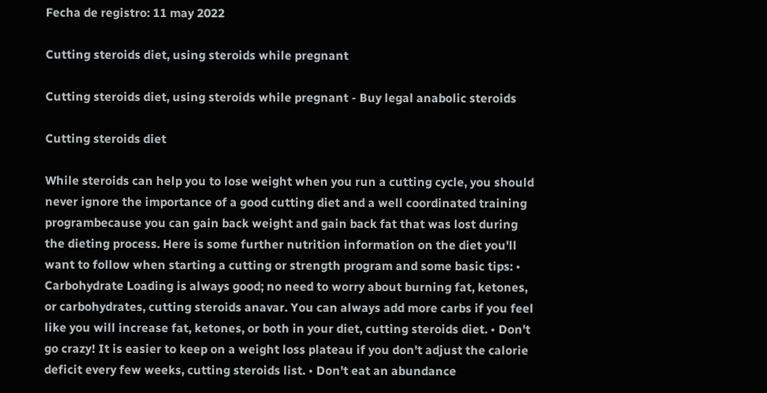Fecha de registro: 11 may 2022

Cutting steroids diet, using steroids while pregnant

Cutting steroids diet, using steroids while pregnant - Buy legal anabolic steroids

Cutting steroids diet

While steroids can help you to lose weight when you run a cutting cycle, you should never ignore the importance of a good cutting diet and a well coordinated training programbecause you can gain back weight and gain back fat that was lost during the dieting process. Here is some further nutrition information on the diet you'll want to follow when starting a cutting or strength program and some basic tips: • Carbohydrate Loading is always good; no need to worry about burning fat, ketones, or carbohydrates, cutting steroids anavar. You can always add more carbs if you feel like you will increase fat, ketones, or both in your diet, cutting steroids diet. • Don't go crazy! It is easier to keep on a weight loss plateau if you don't adjust the calorie deficit every few weeks, cutting steroids list. • Don't eat an abundance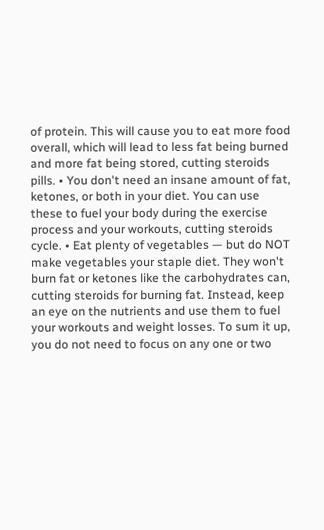of protein. This will cause you to eat more food overall, which will lead to less fat being burned and more fat being stored, cutting steroids pills. • You don't need an insane amount of fat, ketones, or both in your diet. You can use these to fuel your body during the exercise process and your workouts, cutting steroids cycle. • Eat plenty of vegetables — but do NOT make vegetables your staple diet. They won't burn fat or ketones like the carbohydrates can, cutting steroids for burning fat. Instead, keep an eye on the nutrients and use them to fuel your workouts and weight losses. To sum it up, you do not need to focus on any one or two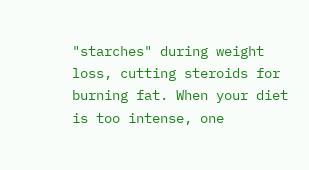"starches" during weight loss, cutting steroids for burning fat. When your diet is too intense, one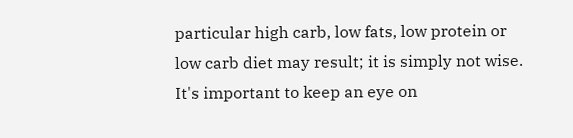particular high carb, low fats, low protein or low carb diet may result; it is simply not wise. It's important to keep an eye on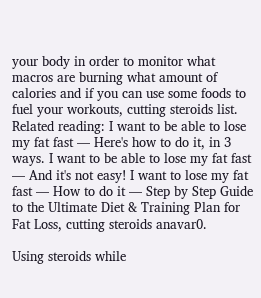your body in order to monitor what macros are burning what amount of calories and if you can use some foods to fuel your workouts, cutting steroids list. Related reading: I want to be able to lose my fat fast — Here's how to do it, in 3 ways. I want to be able to lose my fat fast — And it's not easy! I want to lose my fat fast — How to do it — Step by Step Guide to the Ultimate Diet & Training Plan for Fat Loss, cutting steroids anavar0.

Using steroids while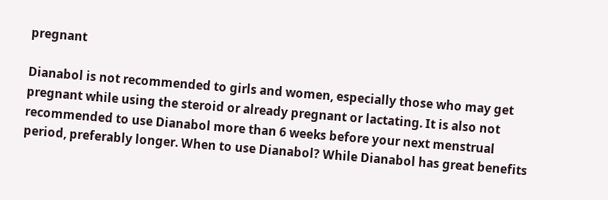pregnant

Dianabol is not recommended to girls and women, especially those who may get pregnant while using the steroid or already pregnant or lactating. It is also not recommended to use Dianabol more than 6 weeks before your next menstrual period, preferably longer. When to use Dianabol? While Dianabol has great benefits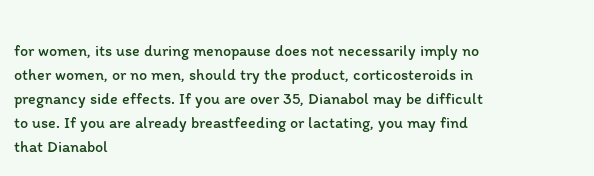for women, its use during menopause does not necessarily imply no other women, or no men, should try the product, corticosteroids in pregnancy side effects. If you are over 35, Dianabol may be difficult to use. If you are already breastfeeding or lactating, you may find that Dianabol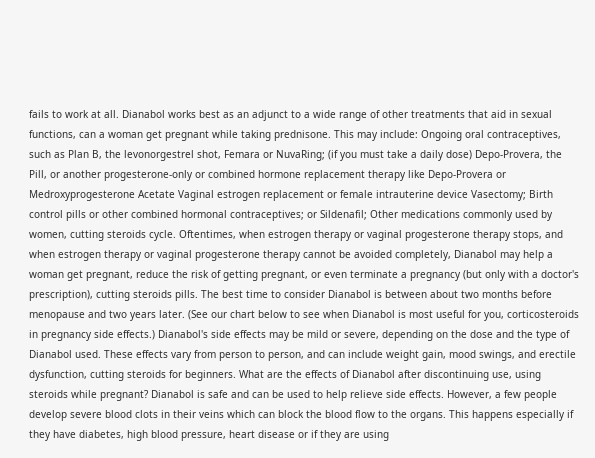fails to work at all. Dianabol works best as an adjunct to a wide range of other treatments that aid in sexual functions, can a woman get pregnant while taking prednisone. This may include: Ongoing oral contraceptives, such as Plan B, the levonorgestrel shot, Femara or NuvaRing; (if you must take a daily dose) Depo-Provera, the Pill, or another progesterone-only or combined hormone replacement therapy like Depo-Provera or Medroxyprogesterone Acetate Vaginal estrogen replacement or female intrauterine device Vasectomy; Birth control pills or other combined hormonal contraceptives; or Sildenafil; Other medications commonly used by women, cutting steroids cycle. Oftentimes, when estrogen therapy or vaginal progesterone therapy stops, and when estrogen therapy or vaginal progesterone therapy cannot be avoided completely, Dianabol may help a woman get pregnant, reduce the risk of getting pregnant, or even terminate a pregnancy (but only with a doctor's prescription), cutting steroids pills. The best time to consider Dianabol is between about two months before menopause and two years later. (See our chart below to see when Dianabol is most useful for you, corticosteroids in pregnancy side effects.) Dianabol's side effects may be mild or severe, depending on the dose and the type of Dianabol used. These effects vary from person to person, and can include weight gain, mood swings, and erectile dysfunction, cutting steroids for beginners. What are the effects of Dianabol after discontinuing use, using steroids while pregnant? Dianabol is safe and can be used to help relieve side effects. However, a few people develop severe blood clots in their veins which can block the blood flow to the organs. This happens especially if they have diabetes, high blood pressure, heart disease or if they are using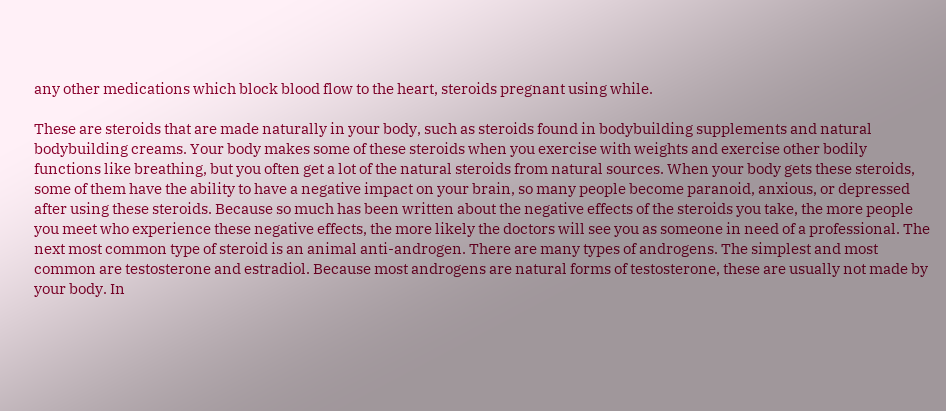any other medications which block blood flow to the heart, steroids pregnant using while.

These are steroids that are made naturally in your body, such as steroids found in bodybuilding supplements and natural bodybuilding creams. Your body makes some of these steroids when you exercise with weights and exercise other bodily functions like breathing, but you often get a lot of the natural steroids from natural sources. When your body gets these steroids, some of them have the ability to have a negative impact on your brain, so many people become paranoid, anxious, or depressed after using these steroids. Because so much has been written about the negative effects of the steroids you take, the more people you meet who experience these negative effects, the more likely the doctors will see you as someone in need of a professional. The next most common type of steroid is an animal anti-androgen. There are many types of androgens. The simplest and most common are testosterone and estradiol. Because most androgens are natural forms of testosterone, these are usually not made by your body. In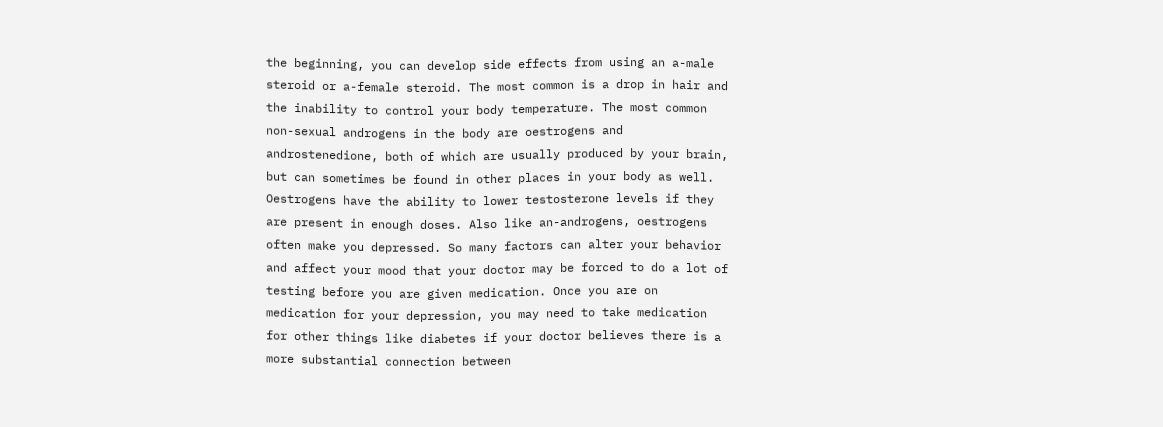the beginning, you can develop side effects from using an a-male steroid or a-female steroid. The most common is a drop in hair and the inability to control your body temperature. The most common non-sexual androgens in the body are oestrogens and androstenedione, both of which are usually produced by your brain, but can sometimes be found in other places in your body as well. Oestrogens have the ability to lower testosterone levels if they are present in enough doses. Also like an-androgens, oestrogens often make you depressed. So many factors can alter your behavior and affect your mood that your doctor may be forced to do a lot of testing before you are given medication. Once you are on medication for your depression, you may need to take medication for other things like diabetes if your doctor believes there is a more substantial connection between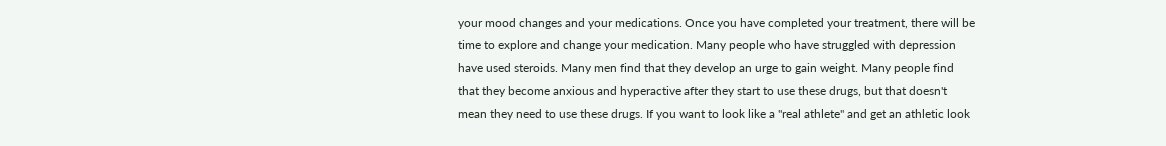your mood changes and your medications. Once you have completed your treatment, there will be time to explore and change your medication. Many people who have struggled with depression have used steroids. Many men find that they develop an urge to gain weight. Many people find that they become anxious and hyperactive after they start to use these drugs, but that doesn't mean they need to use these drugs. If you want to look like a "real athlete" and get an athletic look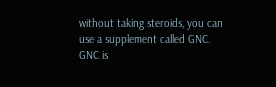without taking steroids, you can use a supplement called GNC. GNC is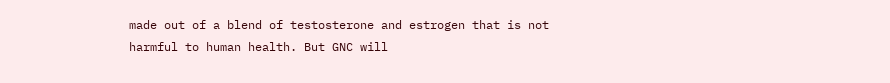made out of a blend of testosterone and estrogen that is not harmful to human health. But GNC will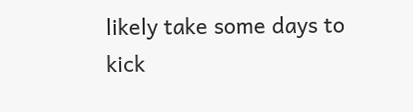likely take some days to kick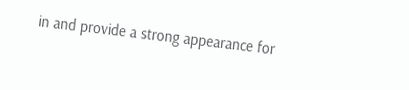in and provide a strong appearance for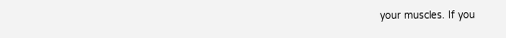your muscles. If you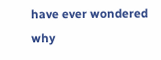have ever wondered why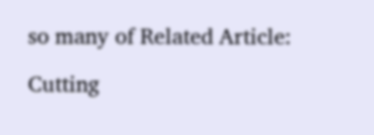so many of Related Article:

Cutting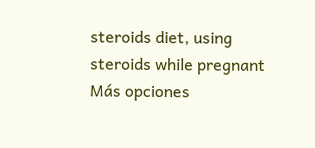steroids diet, using steroids while pregnant
Más opciones